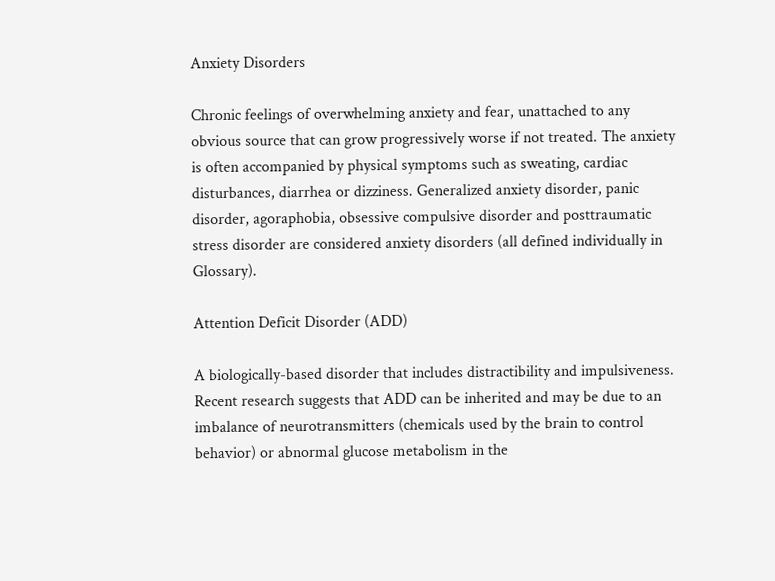Anxiety Disorders

Chronic feelings of overwhelming anxiety and fear, unattached to any obvious source that can grow progressively worse if not treated. The anxiety is often accompanied by physical symptoms such as sweating, cardiac disturbances, diarrhea or dizziness. Generalized anxiety disorder, panic disorder, agoraphobia, obsessive compulsive disorder and posttraumatic stress disorder are considered anxiety disorders (all defined individually in Glossary).

Attention Deficit Disorder (ADD)

A biologically-based disorder that includes distractibility and impulsiveness. Recent research suggests that ADD can be inherited and may be due to an imbalance of neurotransmitters (chemicals used by the brain to control behavior) or abnormal glucose metabolism in the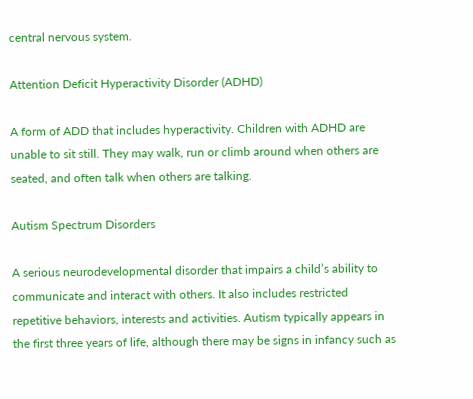central nervous system.

Attention Deficit Hyperactivity Disorder (ADHD)

A form of ADD that includes hyperactivity. Children with ADHD are unable to sit still. They may walk, run or climb around when others are seated, and often talk when others are talking.

Autism Spectrum Disorders

A serious neurodevelopmental disorder that impairs a child’s ability to communicate and interact with others. It also includes restricted repetitive behaviors, interests and activities. Autism typically appears in the first three years of life, although there may be signs in infancy such as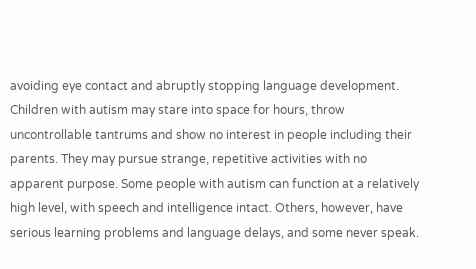avoiding eye contact and abruptly stopping language development. Children with autism may stare into space for hours, throw uncontrollable tantrums and show no interest in people including their parents. They may pursue strange, repetitive activities with no apparent purpose. Some people with autism can function at a relatively high level, with speech and intelligence intact. Others, however, have serious learning problems and language delays, and some never speak.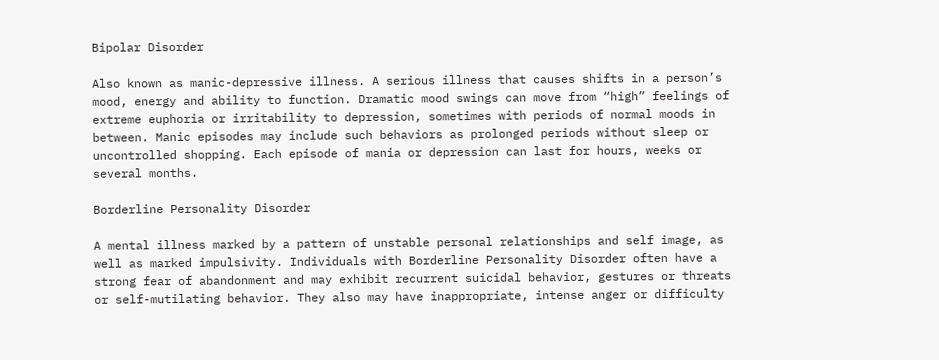Bipolar Disorder

Also known as manic-depressive illness. A serious illness that causes shifts in a person’s mood, energy and ability to function. Dramatic mood swings can move from “high” feelings of extreme euphoria or irritability to depression, sometimes with periods of normal moods in between. Manic episodes may include such behaviors as prolonged periods without sleep or uncontrolled shopping. Each episode of mania or depression can last for hours, weeks or several months.

Borderline Personality Disorder

A mental illness marked by a pattern of unstable personal relationships and self image, as well as marked impulsivity. Individuals with Borderline Personality Disorder often have a strong fear of abandonment and may exhibit recurrent suicidal behavior, gestures or threats or self-mutilating behavior. They also may have inappropriate, intense anger or difficulty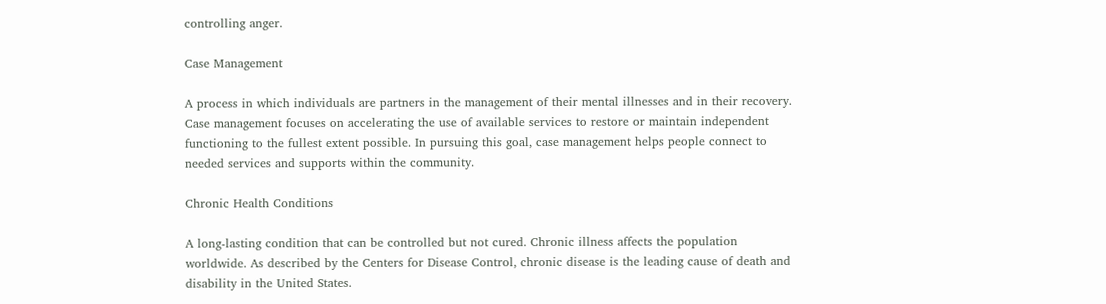controlling anger.

Case Management

A process in which individuals are partners in the management of their mental illnesses and in their recovery. Case management focuses on accelerating the use of available services to restore or maintain independent functioning to the fullest extent possible. In pursuing this goal, case management helps people connect to needed services and supports within the community.

Chronic Health Conditions

A long-lasting condition that can be controlled but not cured. Chronic illness affects the population worldwide. As described by the Centers for Disease Control, chronic disease is the leading cause of death and disability in the United States.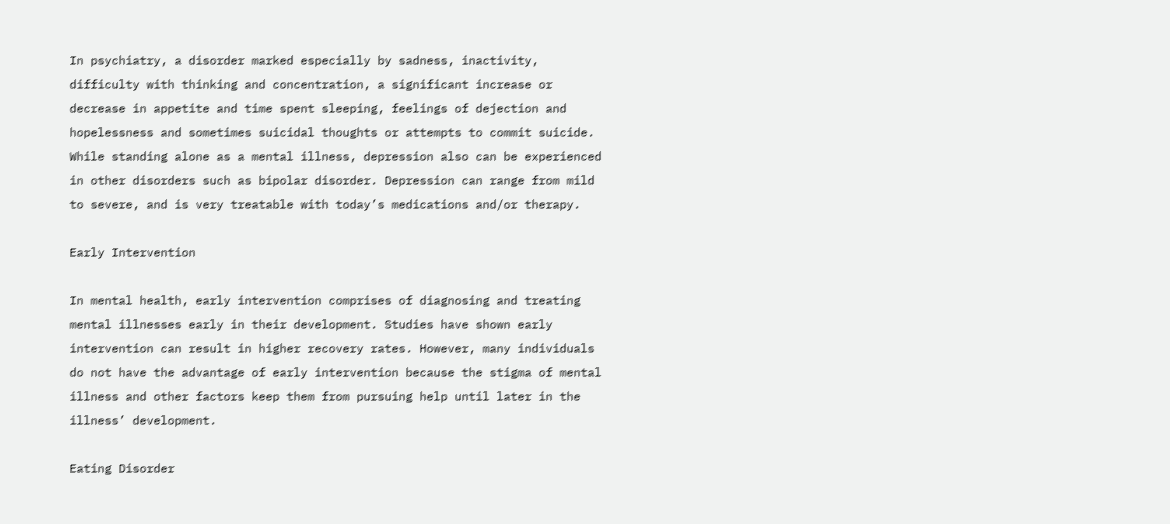In psychiatry, a disorder marked especially by sadness, inactivity, difficulty with thinking and concentration, a significant increase or decrease in appetite and time spent sleeping, feelings of dejection and hopelessness and sometimes suicidal thoughts or attempts to commit suicide. While standing alone as a mental illness, depression also can be experienced in other disorders such as bipolar disorder. Depression can range from mild to severe, and is very treatable with today’s medications and/or therapy.

Early Intervention

In mental health, early intervention comprises of diagnosing and treating mental illnesses early in their development. Studies have shown early intervention can result in higher recovery rates. However, many individuals do not have the advantage of early intervention because the stigma of mental illness and other factors keep them from pursuing help until later in the illness’ development.

Eating Disorder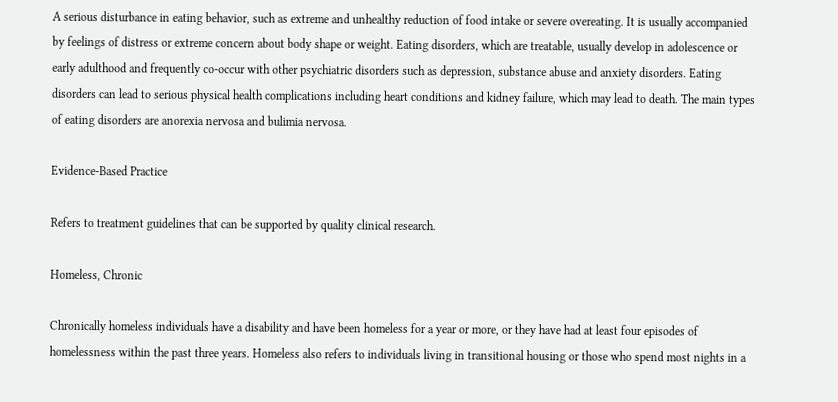A serious disturbance in eating behavior, such as extreme and unhealthy reduction of food intake or severe overeating. It is usually accompanied by feelings of distress or extreme concern about body shape or weight. Eating disorders, which are treatable, usually develop in adolescence or early adulthood and frequently co-occur with other psychiatric disorders such as depression, substance abuse and anxiety disorders. Eating disorders can lead to serious physical health complications including heart conditions and kidney failure, which may lead to death. The main types of eating disorders are anorexia nervosa and bulimia nervosa.

Evidence-Based Practice

Refers to treatment guidelines that can be supported by quality clinical research.

Homeless, Chronic

Chronically homeless individuals have a disability and have been homeless for a year or more, or they have had at least four episodes of homelessness within the past three years. Homeless also refers to individuals living in transitional housing or those who spend most nights in a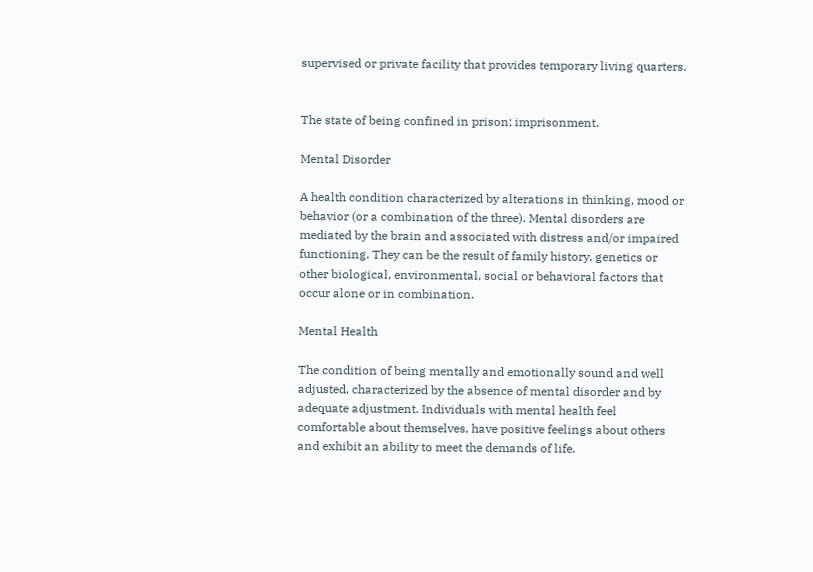supervised or private facility that provides temporary living quarters.


The state of being confined in prison; imprisonment.

Mental Disorder

A health condition characterized by alterations in thinking, mood or behavior (or a combination of the three). Mental disorders are mediated by the brain and associated with distress and/or impaired functioning. They can be the result of family history, genetics or other biological, environmental, social or behavioral factors that occur alone or in combination.

Mental Health

The condition of being mentally and emotionally sound and well adjusted, characterized by the absence of mental disorder and by adequate adjustment. Individuals with mental health feel comfortable about themselves, have positive feelings about others and exhibit an ability to meet the demands of life.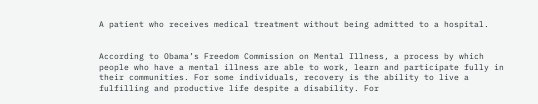A patient who receives medical treatment without being admitted to a hospital.


According to Obama’s Freedom Commission on Mental Illness, a process by which people who have a mental illness are able to work, learn and participate fully in their communities. For some individuals, recovery is the ability to live a fulfilling and productive life despite a disability. For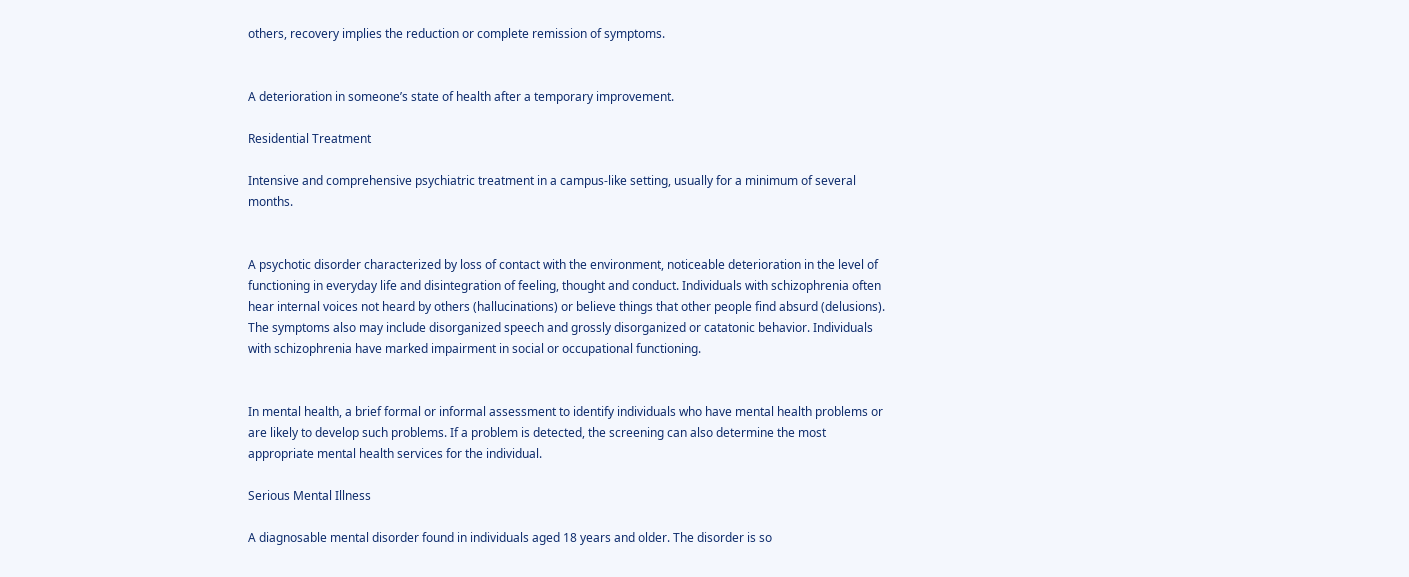others, recovery implies the reduction or complete remission of symptoms.


A deterioration in someone’s state of health after a temporary improvement.

Residential Treatment

Intensive and comprehensive psychiatric treatment in a campus-like setting, usually for a minimum of several months.


A psychotic disorder characterized by loss of contact with the environment, noticeable deterioration in the level of functioning in everyday life and disintegration of feeling, thought and conduct. Individuals with schizophrenia often hear internal voices not heard by others (hallucinations) or believe things that other people find absurd (delusions). The symptoms also may include disorganized speech and grossly disorganized or catatonic behavior. Individuals with schizophrenia have marked impairment in social or occupational functioning.


In mental health, a brief formal or informal assessment to identify individuals who have mental health problems or are likely to develop such problems. If a problem is detected, the screening can also determine the most appropriate mental health services for the individual.

Serious Mental Illness

A diagnosable mental disorder found in individuals aged 18 years and older. The disorder is so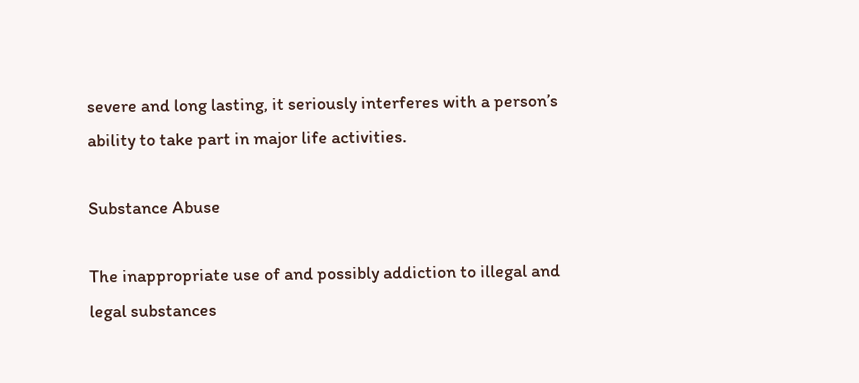severe and long lasting, it seriously interferes with a person’s ability to take part in major life activities.

Substance Abuse

The inappropriate use of and possibly addiction to illegal and legal substances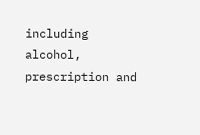including alcohol, prescription and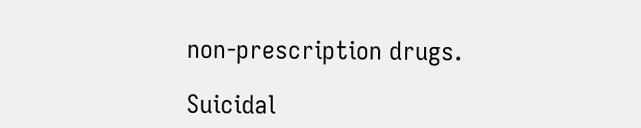non-prescription drugs.

Suicidal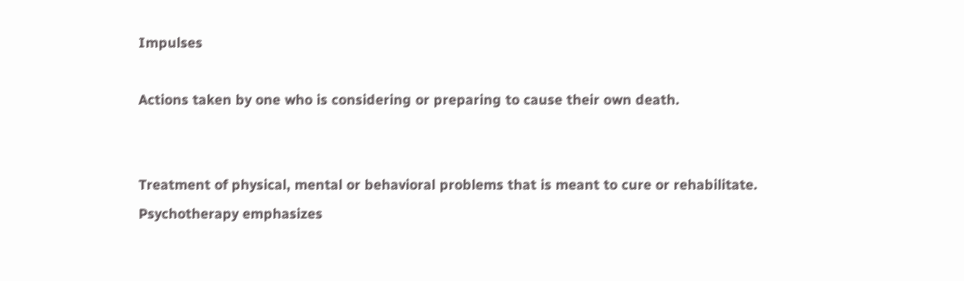Impulses

Actions taken by one who is considering or preparing to cause their own death.


Treatment of physical, mental or behavioral problems that is meant to cure or rehabilitate. Psychotherapy emphasizes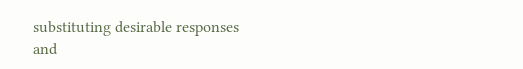substituting desirable responses and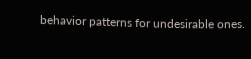behavior patterns for undesirable ones.